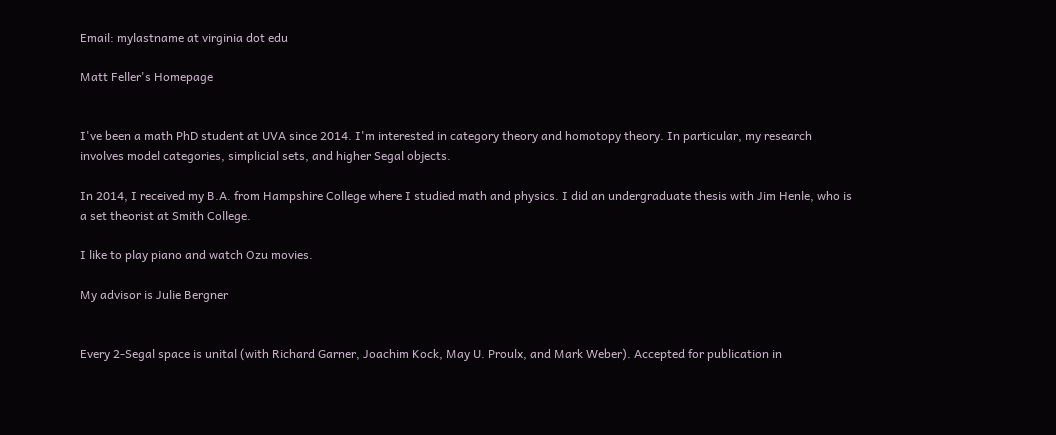Email: mylastname at virginia dot edu

Matt Feller's Homepage


I've been a math PhD student at UVA since 2014. I'm interested in category theory and homotopy theory. In particular, my research involves model categories, simplicial sets, and higher Segal objects.

In 2014, I received my B.A. from Hampshire College where I studied math and physics. I did an undergraduate thesis with Jim Henle, who is a set theorist at Smith College.

I like to play piano and watch Ozu movies.

My advisor is Julie Bergner


Every 2-Segal space is unital (with Richard Garner, Joachim Kock, May U. Proulx, and Mark Weber). Accepted for publication in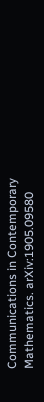Communications in Contemporary Mathematics. arXiv:1905.09580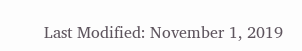Last Modified: November 1, 2019